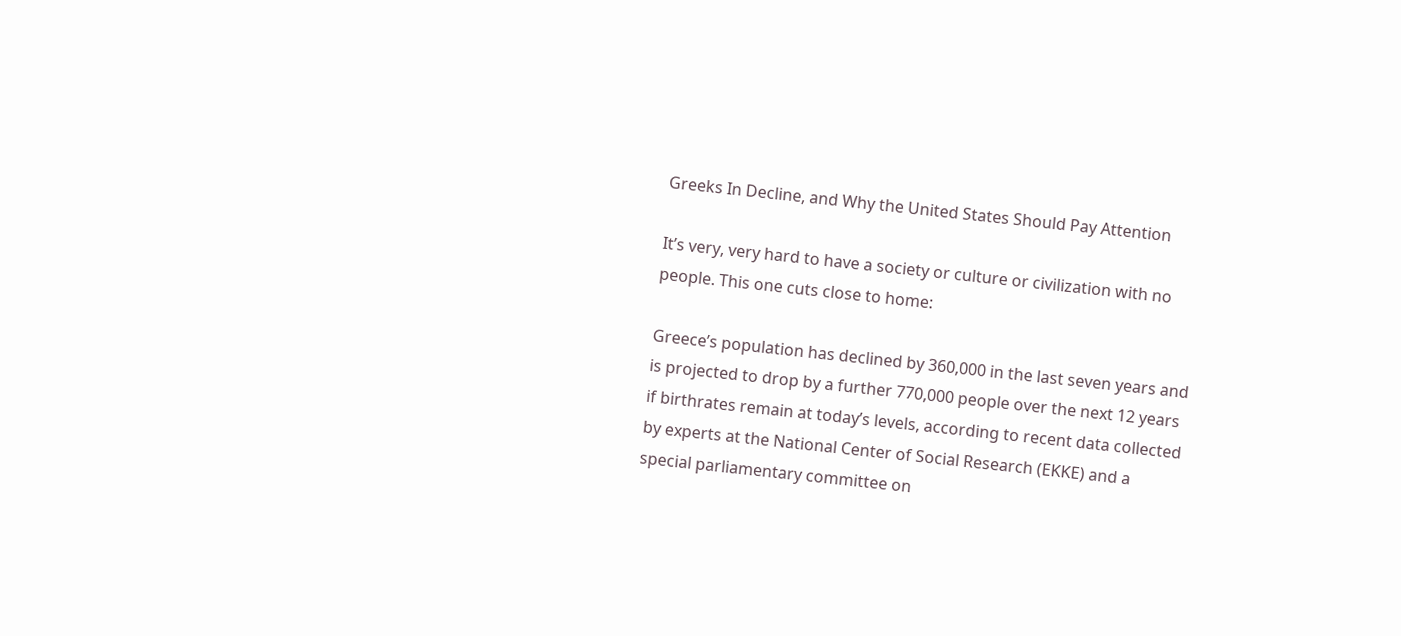Greeks In Decline, and Why the United States Should Pay Attention

It’s very, very hard to have a society or culture or civilization with no people. This one cuts close to home:

Greece’s population has declined by 360,000 in the last seven years and is projected to drop by a further 770,000 people over the next 12 years if birthrates remain at today’s levels, according to recent data collected by experts at the National Center of Social Research (EKKE) and a special parliamentary committee on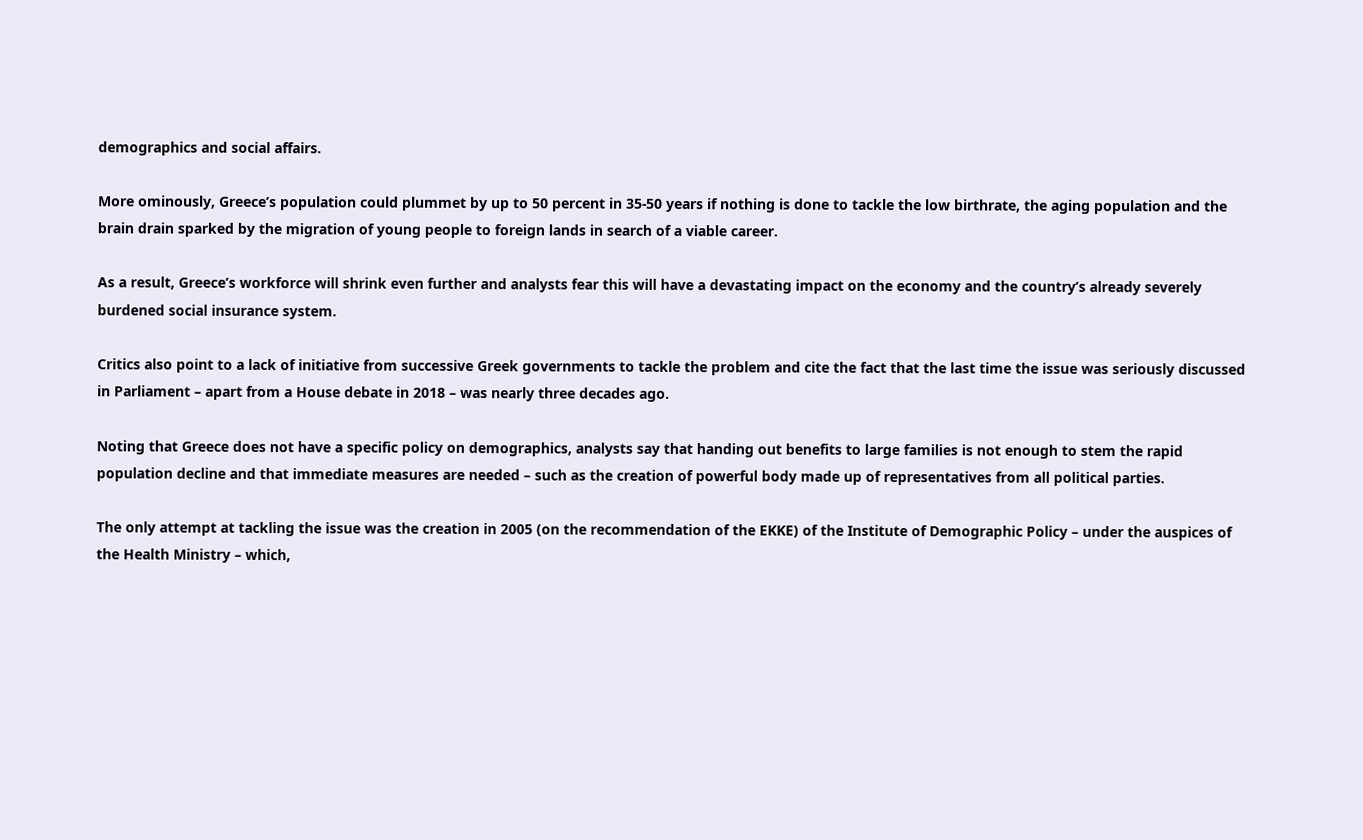demographics and social affairs.

More ominously, Greece’s population could plummet by up to 50 percent in 35-50 years if nothing is done to tackle the low birthrate, the aging population and the brain drain sparked by the migration of young people to foreign lands in search of a viable career.

As a result, Greece’s workforce will shrink even further and analysts fear this will have a devastating impact on the economy and the country’s already severely burdened social insurance system.

Critics also point to a lack of initiative from successive Greek governments to tackle the problem and cite the fact that the last time the issue was seriously discussed in Parliament – apart from a House debate in 2018 – was nearly three decades ago.

Noting that Greece does not have a specific policy on demographics, analysts say that handing out benefits to large families is not enough to stem the rapid population decline and that immediate measures are needed – such as the creation of powerful body made up of representatives from all political parties.

The only attempt at tackling the issue was the creation in 2005 (on the recommendation of the EKKE) of the Institute of Demographic Policy – under the auspices of the Health Ministry – which,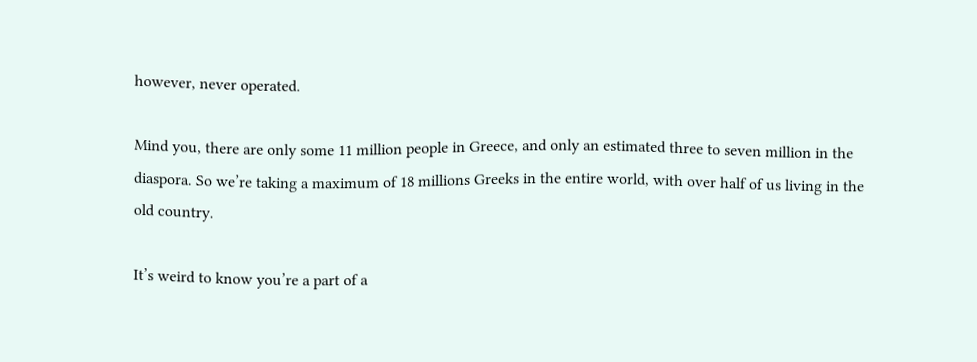however, never operated.

Mind you, there are only some 11 million people in Greece, and only an estimated three to seven million in the diaspora. So we’re taking a maximum of 18 millions Greeks in the entire world, with over half of us living in the old country.

It’s weird to know you’re a part of a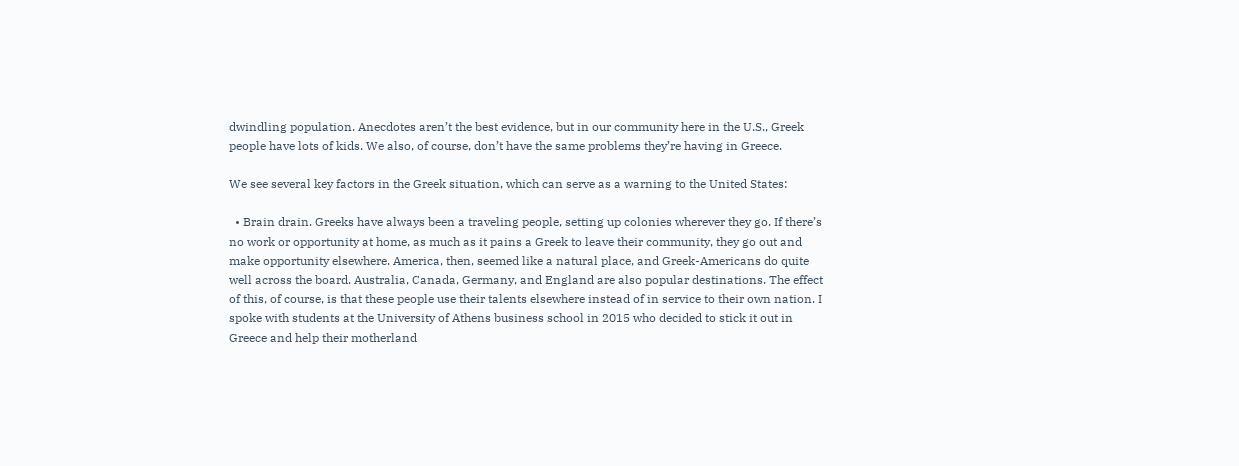dwindling population. Anecdotes aren’t the best evidence, but in our community here in the U.S., Greek people have lots of kids. We also, of course, don’t have the same problems they’re having in Greece.

We see several key factors in the Greek situation, which can serve as a warning to the United States:

  • Brain drain. Greeks have always been a traveling people, setting up colonies wherever they go. If there’s no work or opportunity at home, as much as it pains a Greek to leave their community, they go out and make opportunity elsewhere. America, then, seemed like a natural place, and Greek-Americans do quite well across the board. Australia, Canada, Germany, and England are also popular destinations. The effect of this, of course, is that these people use their talents elsewhere instead of in service to their own nation. I spoke with students at the University of Athens business school in 2015 who decided to stick it out in Greece and help their motherland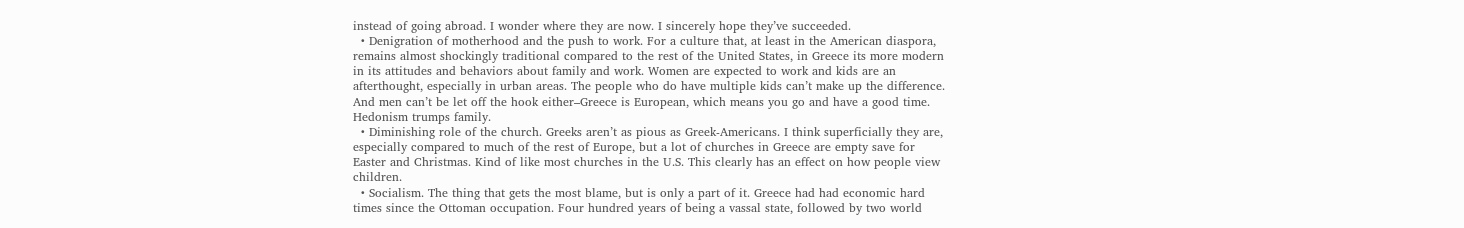instead of going abroad. I wonder where they are now. I sincerely hope they’ve succeeded.
  • Denigration of motherhood and the push to work. For a culture that, at least in the American diaspora, remains almost shockingly traditional compared to the rest of the United States, in Greece its more modern in its attitudes and behaviors about family and work. Women are expected to work and kids are an afterthought, especially in urban areas. The people who do have multiple kids can’t make up the difference. And men can’t be let off the hook either–Greece is European, which means you go and have a good time. Hedonism trumps family.
  • Diminishing role of the church. Greeks aren’t as pious as Greek-Americans. I think superficially they are, especially compared to much of the rest of Europe, but a lot of churches in Greece are empty save for Easter and Christmas. Kind of like most churches in the U.S. This clearly has an effect on how people view children.
  • Socialism. The thing that gets the most blame, but is only a part of it. Greece had had economic hard times since the Ottoman occupation. Four hundred years of being a vassal state, followed by two world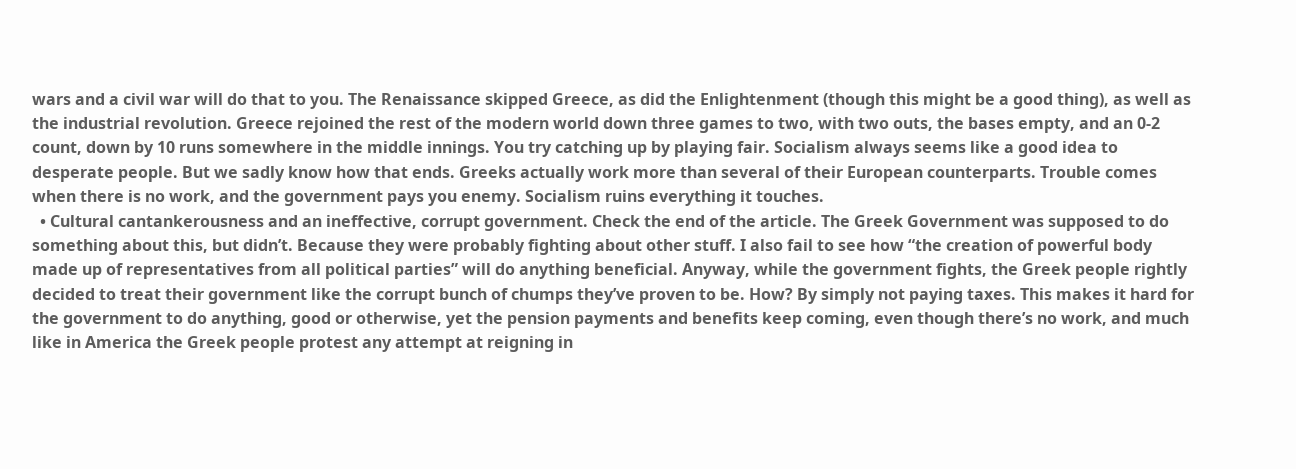wars and a civil war will do that to you. The Renaissance skipped Greece, as did the Enlightenment (though this might be a good thing), as well as the industrial revolution. Greece rejoined the rest of the modern world down three games to two, with two outs, the bases empty, and an 0-2 count, down by 10 runs somewhere in the middle innings. You try catching up by playing fair. Socialism always seems like a good idea to desperate people. But we sadly know how that ends. Greeks actually work more than several of their European counterparts. Trouble comes when there is no work, and the government pays you enemy. Socialism ruins everything it touches.
  • Cultural cantankerousness and an ineffective, corrupt government. Check the end of the article. The Greek Government was supposed to do something about this, but didn’t. Because they were probably fighting about other stuff. I also fail to see how “the creation of powerful body made up of representatives from all political parties” will do anything beneficial. Anyway, while the government fights, the Greek people rightly decided to treat their government like the corrupt bunch of chumps they’ve proven to be. How? By simply not paying taxes. This makes it hard for the government to do anything, good or otherwise, yet the pension payments and benefits keep coming, even though there’s no work, and much like in America the Greek people protest any attempt at reigning in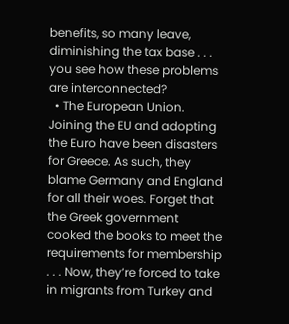benefits, so many leave, diminishing the tax base . . . you see how these problems are interconnected?
  • The European Union. Joining the EU and adopting the Euro have been disasters for Greece. As such, they blame Germany and England for all their woes. Forget that the Greek government cooked the books to meet the requirements for membership . . . Now, they’re forced to take in migrants from Turkey and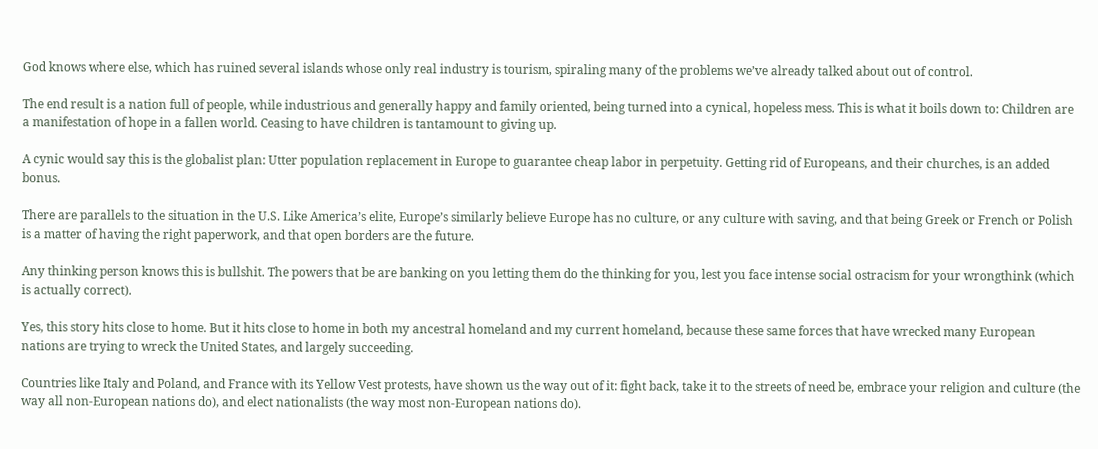God knows where else, which has ruined several islands whose only real industry is tourism, spiraling many of the problems we’ve already talked about out of control.

The end result is a nation full of people, while industrious and generally happy and family oriented, being turned into a cynical, hopeless mess. This is what it boils down to: Children are a manifestation of hope in a fallen world. Ceasing to have children is tantamount to giving up.

A cynic would say this is the globalist plan: Utter population replacement in Europe to guarantee cheap labor in perpetuity. Getting rid of Europeans, and their churches, is an added bonus.

There are parallels to the situation in the U.S. Like America’s elite, Europe’s similarly believe Europe has no culture, or any culture with saving, and that being Greek or French or Polish is a matter of having the right paperwork, and that open borders are the future.

Any thinking person knows this is bullshit. The powers that be are banking on you letting them do the thinking for you, lest you face intense social ostracism for your wrongthink (which is actually correct).

Yes, this story hits close to home. But it hits close to home in both my ancestral homeland and my current homeland, because these same forces that have wrecked many European nations are trying to wreck the United States, and largely succeeding.

Countries like Italy and Poland, and France with its Yellow Vest protests, have shown us the way out of it: fight back, take it to the streets of need be, embrace your religion and culture (the way all non-European nations do), and elect nationalists (the way most non-European nations do).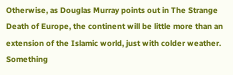Otherwise, as Douglas Murray points out in The Strange Death of Europe, the continent will be little more than an extension of the Islamic world, just with colder weather. Something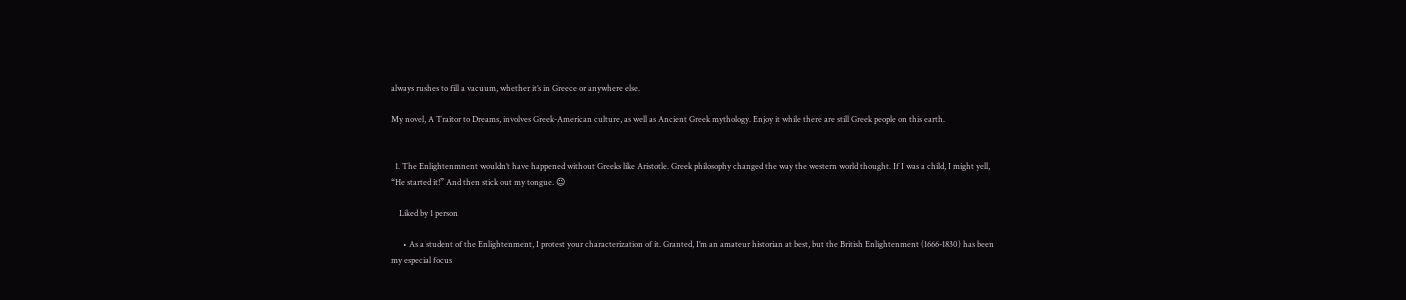always rushes to fill a vacuum, whether it’s in Greece or anywhere else.

My novel, A Traitor to Dreams, involves Greek-American culture, as well as Ancient Greek mythology. Enjoy it while there are still Greek people on this earth.


  1. The Enlightenmnent wouldn’t have happened without Greeks like Aristotle. Greek philosophy changed the way the western world thought. If I was a child, I might yell, “He started it!” And then stick out my tongue. 😉

    Liked by 1 person

      • As a student of the Enlightenment, I protest your characterization of it. Granted, I’m an amateur historian at best, but the British Enlightenment (1666-1830) has been my especial focus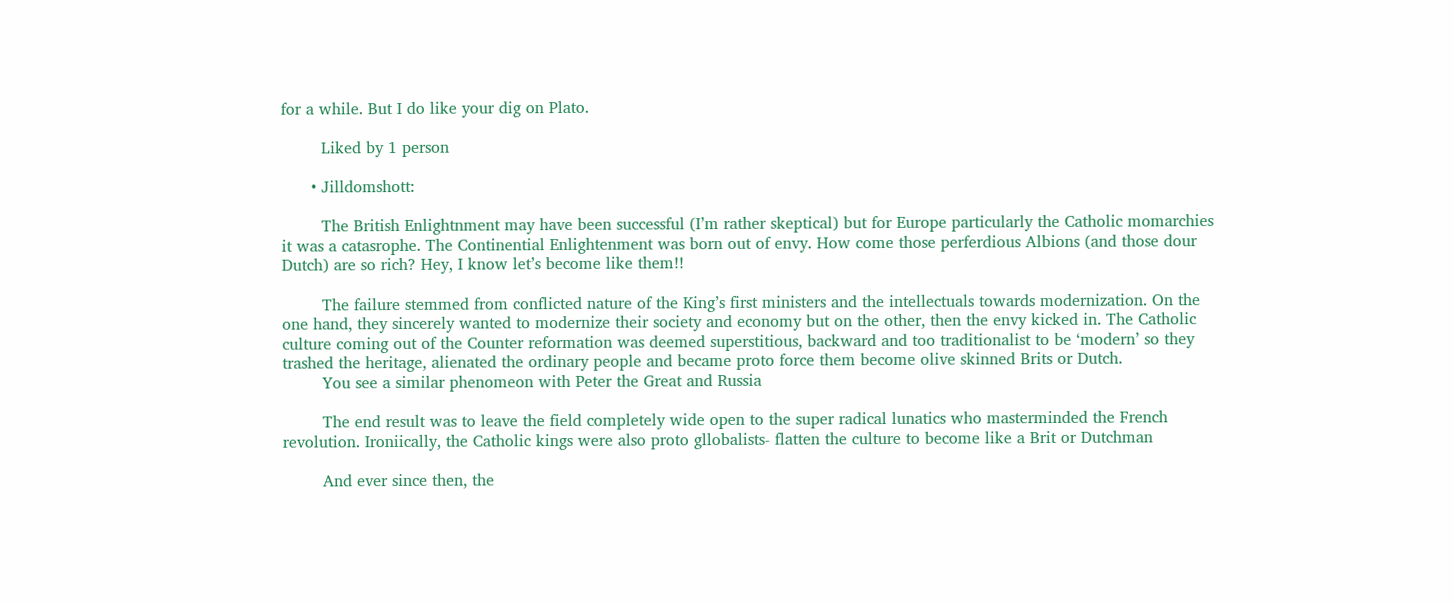for a while. But I do like your dig on Plato.

        Liked by 1 person

      • Jilldomshott:

        The British Enlightnment may have been successful (I’m rather skeptical) but for Europe particularly the Catholic momarchies it was a catasrophe. The Continential Enlightenment was born out of envy. How come those perferdious Albions (and those dour Dutch) are so rich? Hey, I know let’s become like them!!

        The failure stemmed from conflicted nature of the King’s first ministers and the intellectuals towards modernization. On the one hand, they sincerely wanted to modernize their society and economy but on the other, then the envy kicked in. The Catholic culture coming out of the Counter reformation was deemed superstitious, backward and too traditionalist to be ‘modern’ so they trashed the heritage, alienated the ordinary people and became proto force them become olive skinned Brits or Dutch.
        You see a similar phenomeon with Peter the Great and Russia

        The end result was to leave the field completely wide open to the super radical lunatics who masterminded the French revolution. Ironiically, the Catholic kings were also proto gllobalists- flatten the culture to become like a Brit or Dutchman

        And ever since then, the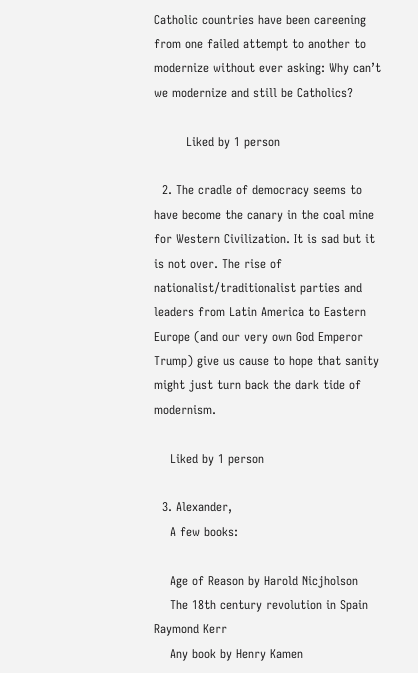Catholic countries have been careening from one failed attempt to another to modernize without ever asking: Why can’t we modernize and still be Catholics?

        Liked by 1 person

  2. The cradle of democracy seems to have become the canary in the coal mine for Western Civilization. It is sad but it is not over. The rise of nationalist/traditionalist parties and leaders from Latin America to Eastern Europe (and our very own God Emperor Trump) give us cause to hope that sanity might just turn back the dark tide of modernism.

    Liked by 1 person

  3. Alexander,
    A few books:

    Age of Reason by Harold Nicjholson
    The 18th century revolution in Spain Raymond Kerr
    Any book by Henry Kamen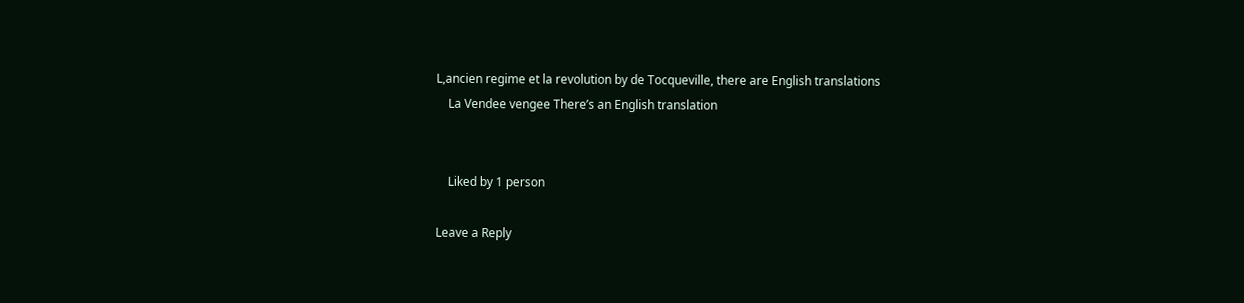L,ancien regime et la revolution by de Tocqueville, there are English translations
    La Vendee vengee There’s an English translation


    Liked by 1 person

Leave a Reply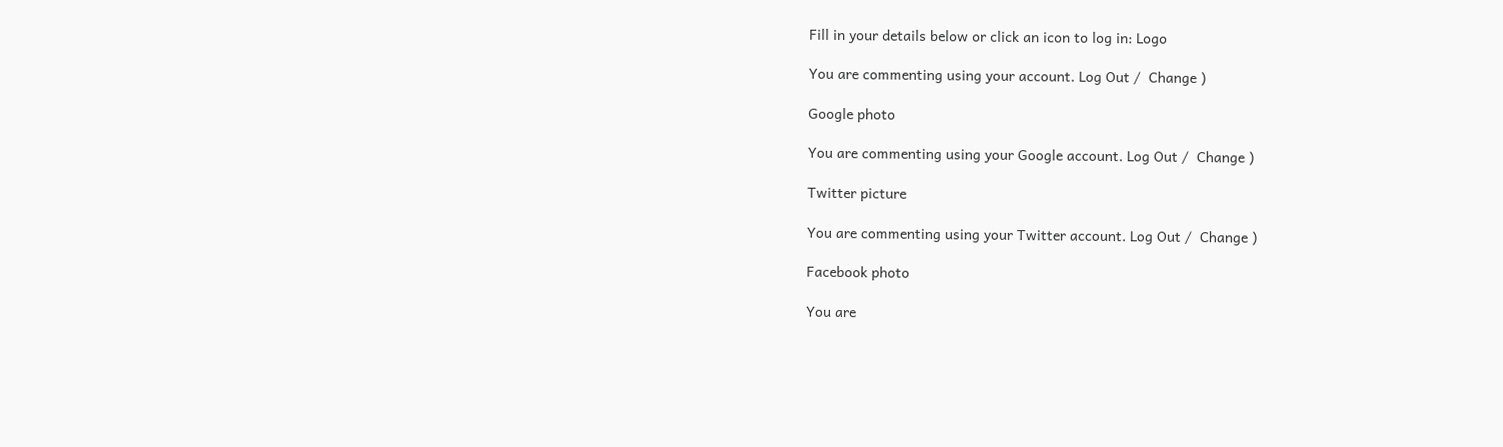Fill in your details below or click an icon to log in: Logo

You are commenting using your account. Log Out /  Change )

Google photo

You are commenting using your Google account. Log Out /  Change )

Twitter picture

You are commenting using your Twitter account. Log Out /  Change )

Facebook photo

You are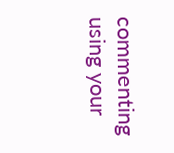commenting using your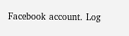Facebook account. Log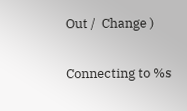Out /  Change )

Connecting to %s